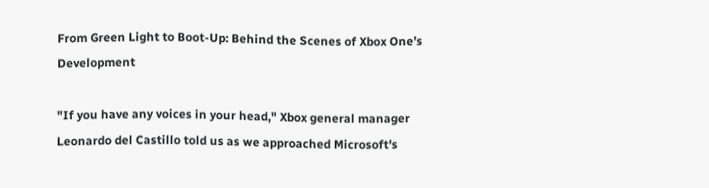From Green Light to Boot-Up: Behind the Scenes of Xbox One’s Development

"If you have any voices in your head," Xbox general manager Leonardo del Castillo told us as we approached Microsoft's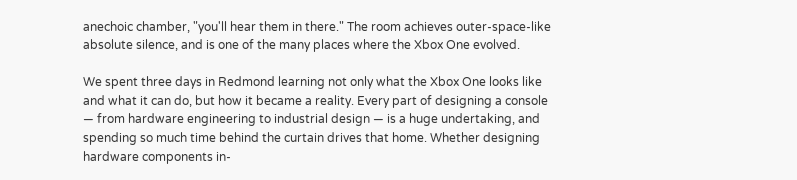anechoic chamber, "you'll hear them in there." The room achieves outer-space-like absolute silence, and is one of the many places where the Xbox One evolved.

We spent three days in Redmond learning not only what the Xbox One looks like and what it can do, but how it became a reality. Every part of designing a console — from hardware engineering to industrial design — is a huge undertaking, and spending so much time behind the curtain drives that home. Whether designing hardware components in-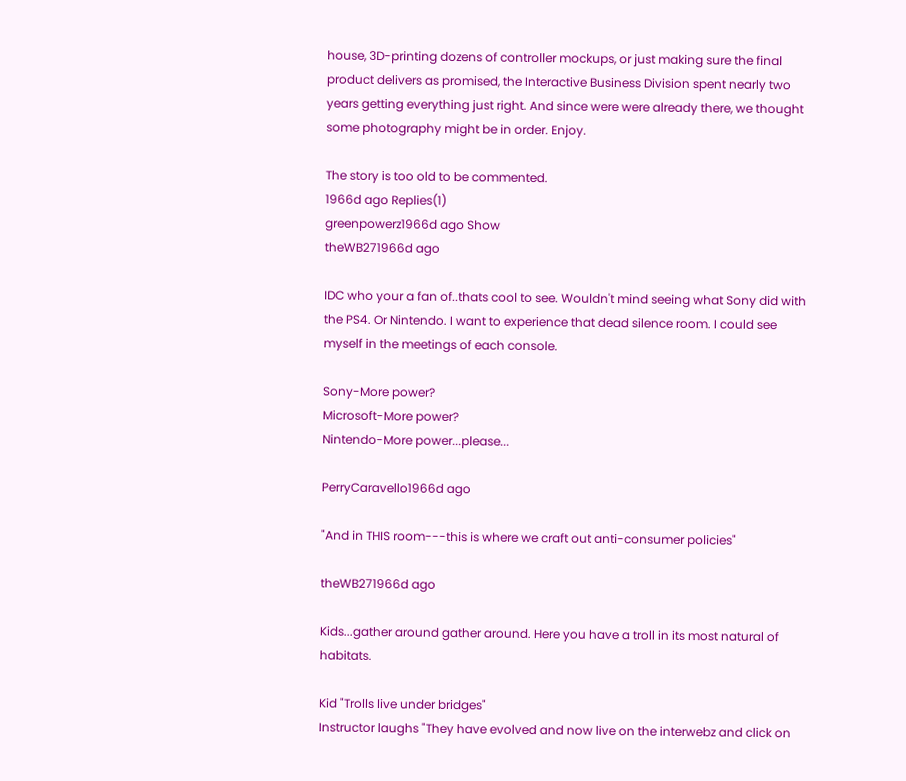house, 3D-printing dozens of controller mockups, or just making sure the final product delivers as promised, the Interactive Business Division spent nearly two years getting everything just right. And since were were already there, we thought some photography might be in order. Enjoy.

The story is too old to be commented.
1966d ago Replies(1)
greenpowerz1966d ago Show
theWB271966d ago

IDC who your a fan of..thats cool to see. Wouldn't mind seeing what Sony did with the PS4. Or Nintendo. I want to experience that dead silence room. I could see myself in the meetings of each console.

Sony-More power?
Microsoft-More power?
Nintendo-More power...please...

PerryCaravello1966d ago

"And in THIS room---this is where we craft out anti-consumer policies"

theWB271966d ago

Kids...gather around gather around. Here you have a troll in its most natural of habitats.

Kid "Trolls live under bridges"
Instructor laughs "They have evolved and now live on the interwebz and click on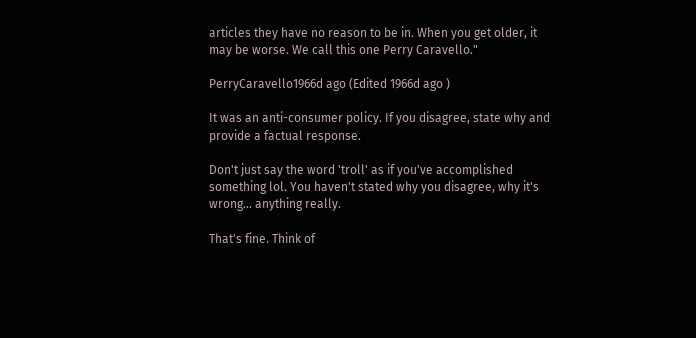articles they have no reason to be in. When you get older, it may be worse. We call this one Perry Caravello."

PerryCaravello1966d ago (Edited 1966d ago )

It was an anti-consumer policy. If you disagree, state why and provide a factual response.

Don't just say the word 'troll' as if you've accomplished something lol. You haven't stated why you disagree, why it's wrong... anything really.

That's fine. Think of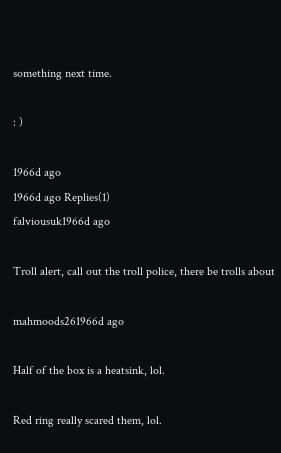something next time.

: )

1966d ago
1966d ago Replies(1)
falviousuk1966d ago

Troll alert, call out the troll police, there be trolls about

mahmoods261966d ago

Half of the box is a heatsink, lol.

Red ring really scared them, lol.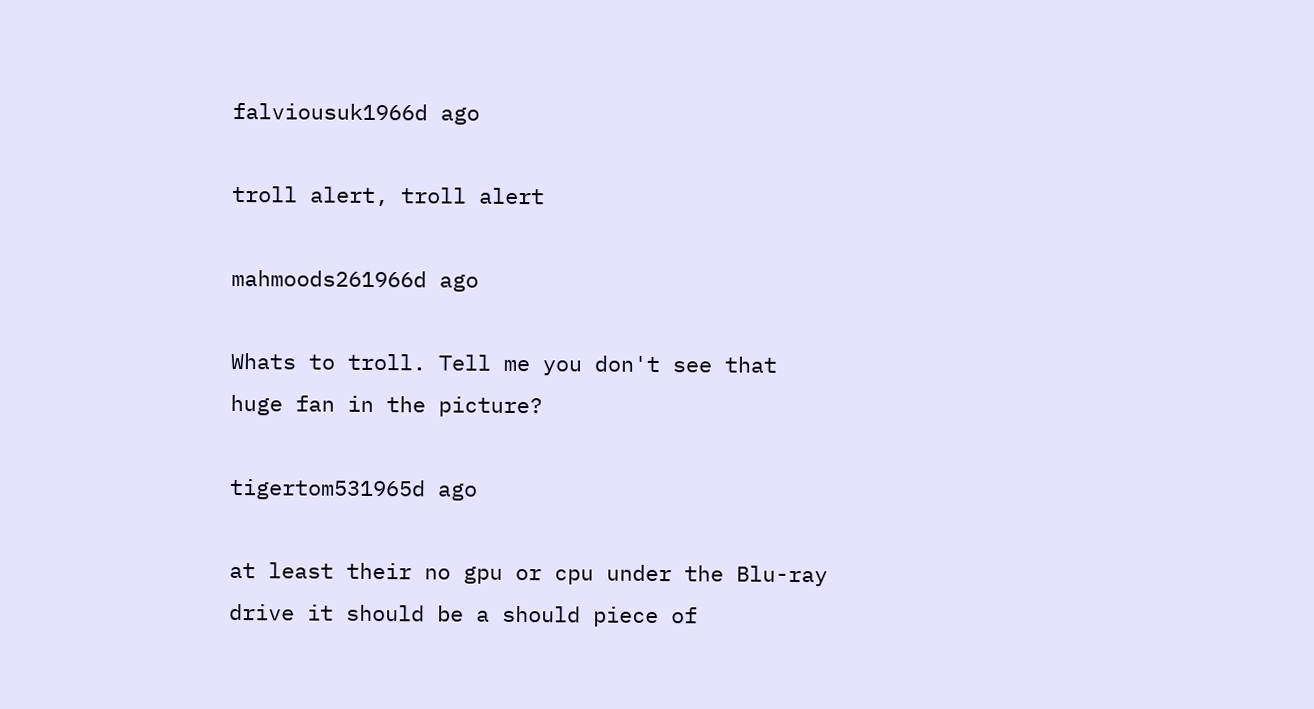falviousuk1966d ago

troll alert, troll alert

mahmoods261966d ago

Whats to troll. Tell me you don't see that huge fan in the picture?

tigertom531965d ago

at least their no gpu or cpu under the Blu-ray drive it should be a should piece of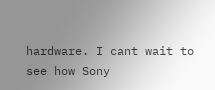hardware. I cant wait to see how Sony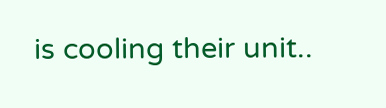is cooling their unit..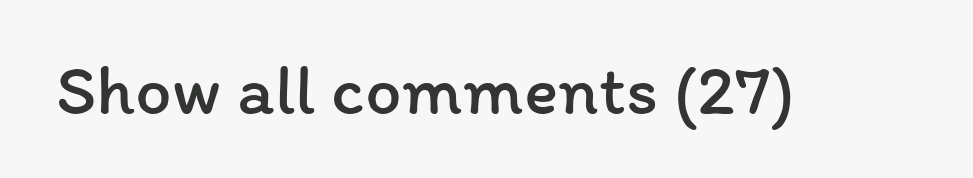Show all comments (27)